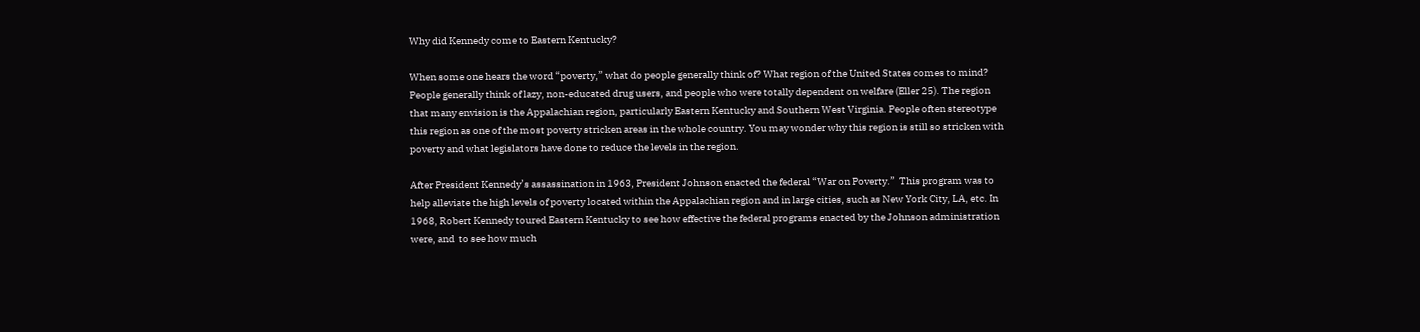Why did Kennedy come to Eastern Kentucky?

When some one hears the word “poverty,” what do people generally think of? What region of the United States comes to mind? People generally think of lazy, non-educated drug users, and people who were totally dependent on welfare (Eller 25). The region that many envision is the Appalachian region, particularly Eastern Kentucky and Southern West Virginia. People often stereotype this region as one of the most poverty stricken areas in the whole country. You may wonder why this region is still so stricken with poverty and what legislators have done to reduce the levels in the region.

After President Kennedy’s assassination in 1963, President Johnson enacted the federal “War on Poverty.”  This program was to help alleviate the high levels of poverty located within the Appalachian region and in large cities, such as New York City, LA, etc. In 1968, Robert Kennedy toured Eastern Kentucky to see how effective the federal programs enacted by the Johnson administration were, and  to see how much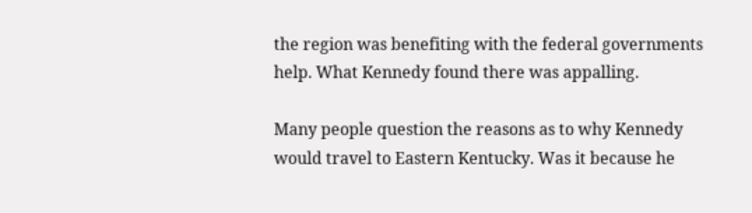the region was benefiting with the federal governments help. What Kennedy found there was appalling.

Many people question the reasons as to why Kennedy would travel to Eastern Kentucky. Was it because he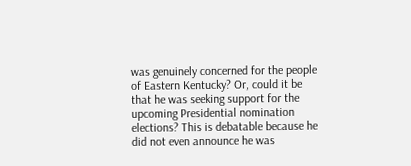was genuinely concerned for the people of Eastern Kentucky? Or, could it be that he was seeking support for the upcoming Presidential nomination elections? This is debatable because he did not even announce he was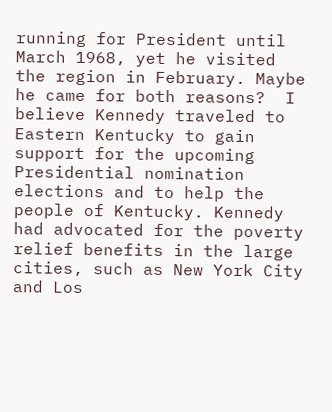running for President until March 1968, yet he visited the region in February. Maybe he came for both reasons?  I believe Kennedy traveled to Eastern Kentucky to gain support for the upcoming Presidential nomination elections and to help the people of Kentucky. Kennedy had advocated for the poverty relief benefits in the large cities, such as New York City and Los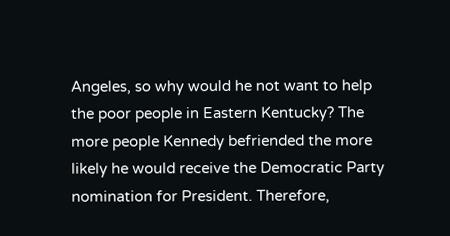Angeles, so why would he not want to help the poor people in Eastern Kentucky? The more people Kennedy befriended the more likely he would receive the Democratic Party nomination for President. Therefore,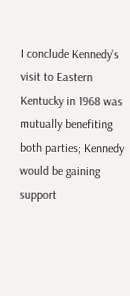I conclude Kennedy’s visit to Eastern Kentucky in 1968 was mutually benefiting both parties; Kennedy would be gaining support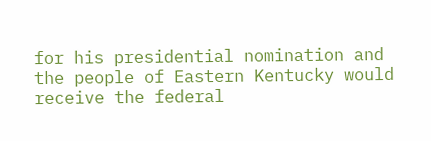for his presidential nomination and the people of Eastern Kentucky would receive the federal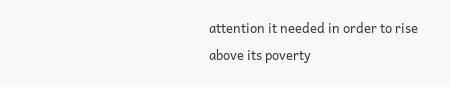attention it needed in order to rise above its poverty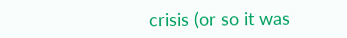crisis (or so it was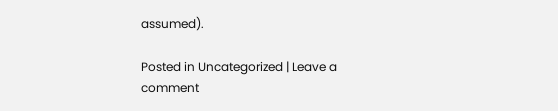assumed).

Posted in Uncategorized | Leave a comment